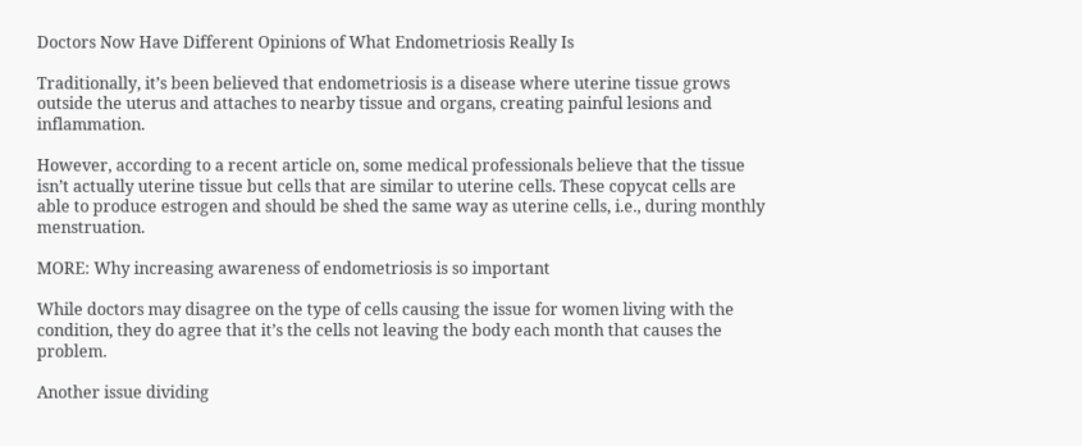Doctors Now Have Different Opinions of What Endometriosis Really Is

Traditionally, it’s been believed that endometriosis is a disease where uterine tissue grows outside the uterus and attaches to nearby tissue and organs, creating painful lesions and inflammation.

However, according to a recent article on, some medical professionals believe that the tissue isn’t actually uterine tissue but cells that are similar to uterine cells. These copycat cells are able to produce estrogen and should be shed the same way as uterine cells, i.e., during monthly menstruation.

MORE: Why increasing awareness of endometriosis is so important

While doctors may disagree on the type of cells causing the issue for women living with the condition, they do agree that it’s the cells not leaving the body each month that causes the problem.

Another issue dividing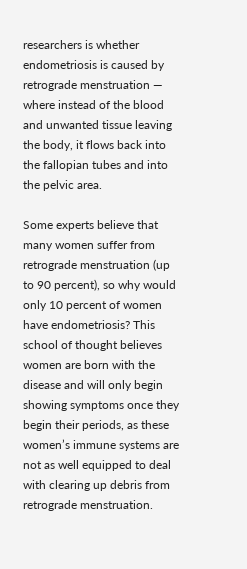researchers is whether endometriosis is caused by retrograde menstruation — where instead of the blood and unwanted tissue leaving the body, it flows back into the fallopian tubes and into the pelvic area.

Some experts believe that many women suffer from retrograde menstruation (up to 90 percent), so why would only 10 percent of women have endometriosis? This school of thought believes women are born with the disease and will only begin showing symptoms once they begin their periods, as these women’s immune systems are not as well equipped to deal with clearing up debris from retrograde menstruation.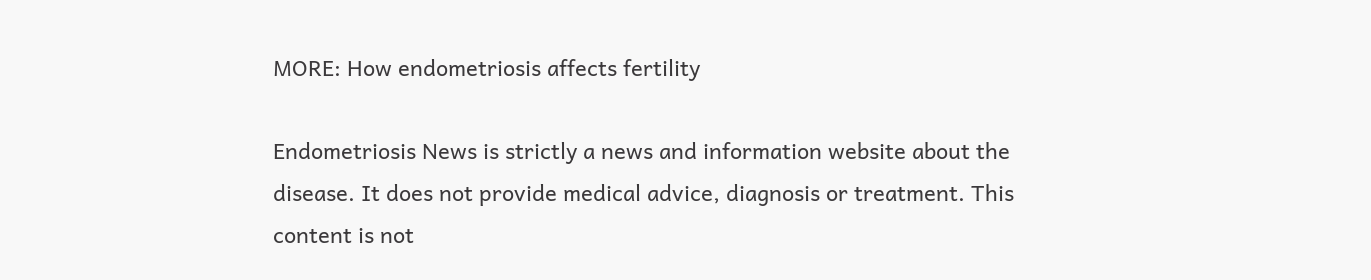MORE: How endometriosis affects fertility

Endometriosis News is strictly a news and information website about the disease. It does not provide medical advice, diagnosis or treatment. This content is not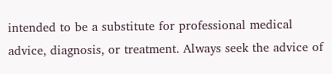intended to be a substitute for professional medical advice, diagnosis, or treatment. Always seek the advice of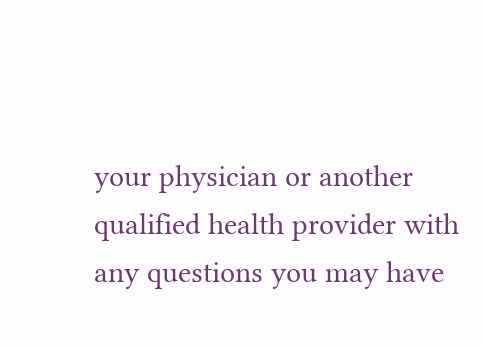your physician or another qualified health provider with any questions you may have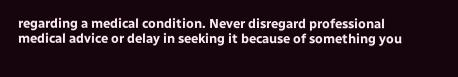regarding a medical condition. Never disregard professional medical advice or delay in seeking it because of something you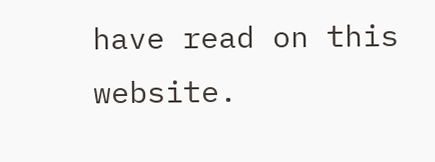have read on this website.